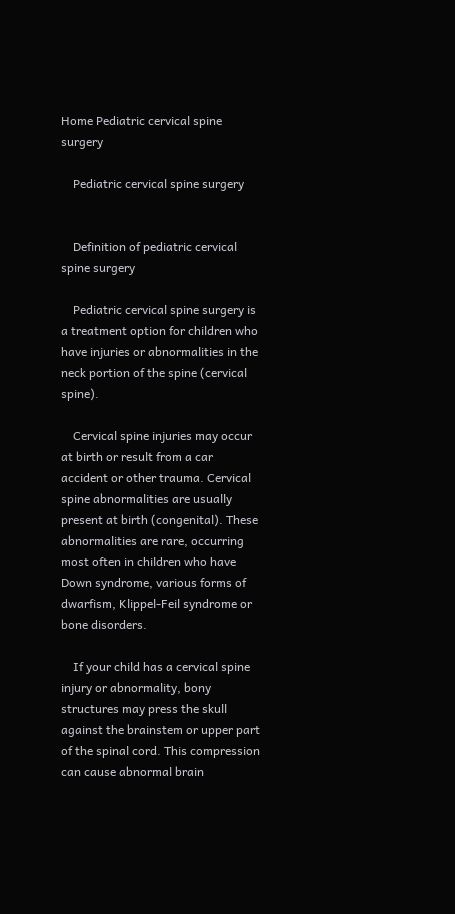Home Pediatric cervical spine surgery

    Pediatric cervical spine surgery


    Definition of pediatric cervical spine surgery

    Pediatric cervical spine surgery is a treatment option for children who have injuries or abnormalities in the neck portion of the spine (cervical spine).

    Cervical spine injuries may occur at birth or result from a car accident or other trauma. Cervical spine abnormalities are usually present at birth (congenital). These abnormalities are rare, occurring most often in children who have Down syndrome, various forms of dwarfism, Klippel-Feil syndrome or bone disorders.

    If your child has a cervical spine injury or abnormality, bony structures may press the skull against the brainstem or upper part of the spinal cord. This compression can cause abnormal brain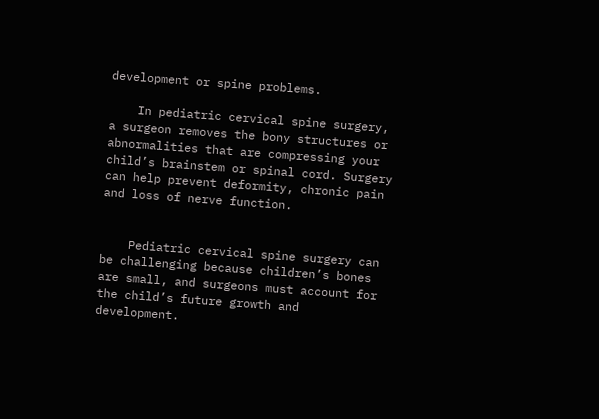development or spine problems.

    In pediatric cervical spine surgery, a surgeon removes the bony structures or abnormalities that are compressing your child’s brainstem or spinal cord. Surgery can help prevent deformity, chronic pain and loss of nerve function.


    Pediatric cervical spine surgery can be challenging because children’s bones are small, and surgeons must account for the child’s future growth and development.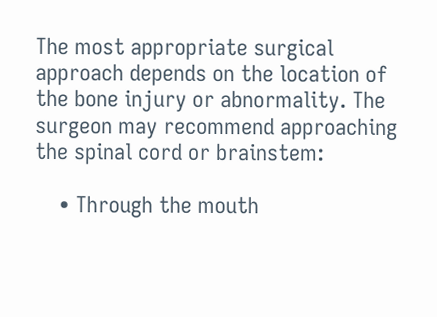The most appropriate surgical approach depends on the location of the bone injury or abnormality. The surgeon may recommend approaching the spinal cord or brainstem:

    • Through the mouth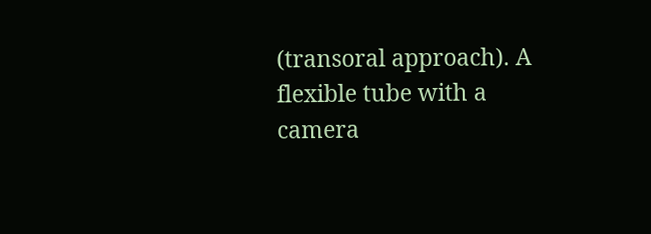(transoral approach). A flexible tube with a camera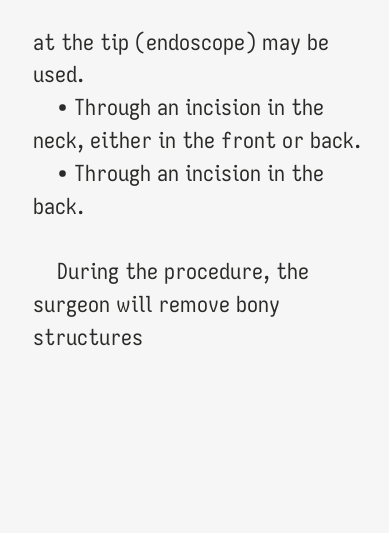at the tip (endoscope) may be used.
    • Through an incision in the neck, either in the front or back.
    • Through an incision in the back.

    During the procedure, the surgeon will remove bony structures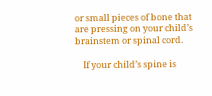or small pieces of bone that are pressing on your child’s brainstem or spinal cord.

    If your child’s spine is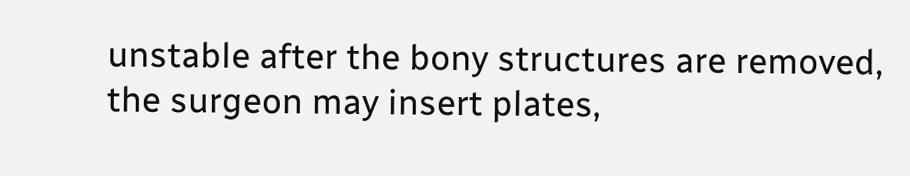unstable after the bony structures are removed, the surgeon may insert plates,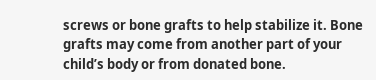screws or bone grafts to help stabilize it. Bone grafts may come from another part of your child’s body or from donated bone.